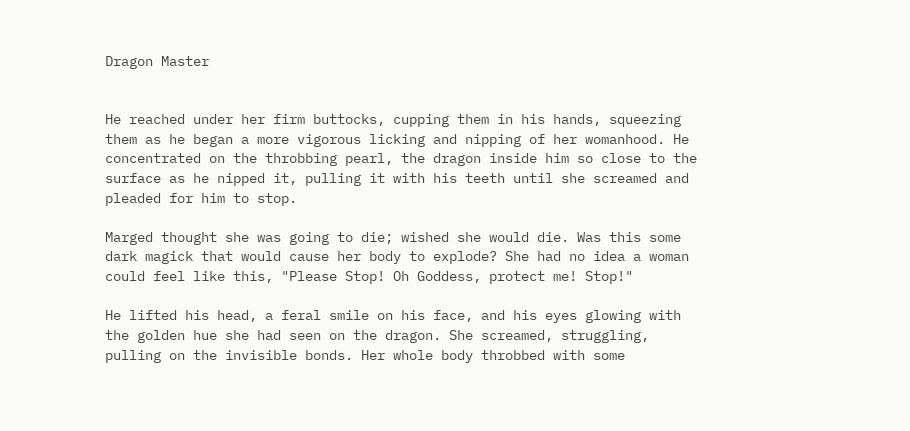Dragon Master


He reached under her firm buttocks, cupping them in his hands, squeezing them as he began a more vigorous licking and nipping of her womanhood. He concentrated on the throbbing pearl, the dragon inside him so close to the surface as he nipped it, pulling it with his teeth until she screamed and pleaded for him to stop.

Marged thought she was going to die; wished she would die. Was this some dark magick that would cause her body to explode? She had no idea a woman could feel like this, "Please Stop! Oh Goddess, protect me! Stop!"

He lifted his head, a feral smile on his face, and his eyes glowing with the golden hue she had seen on the dragon. She screamed, struggling, pulling on the invisible bonds. Her whole body throbbed with some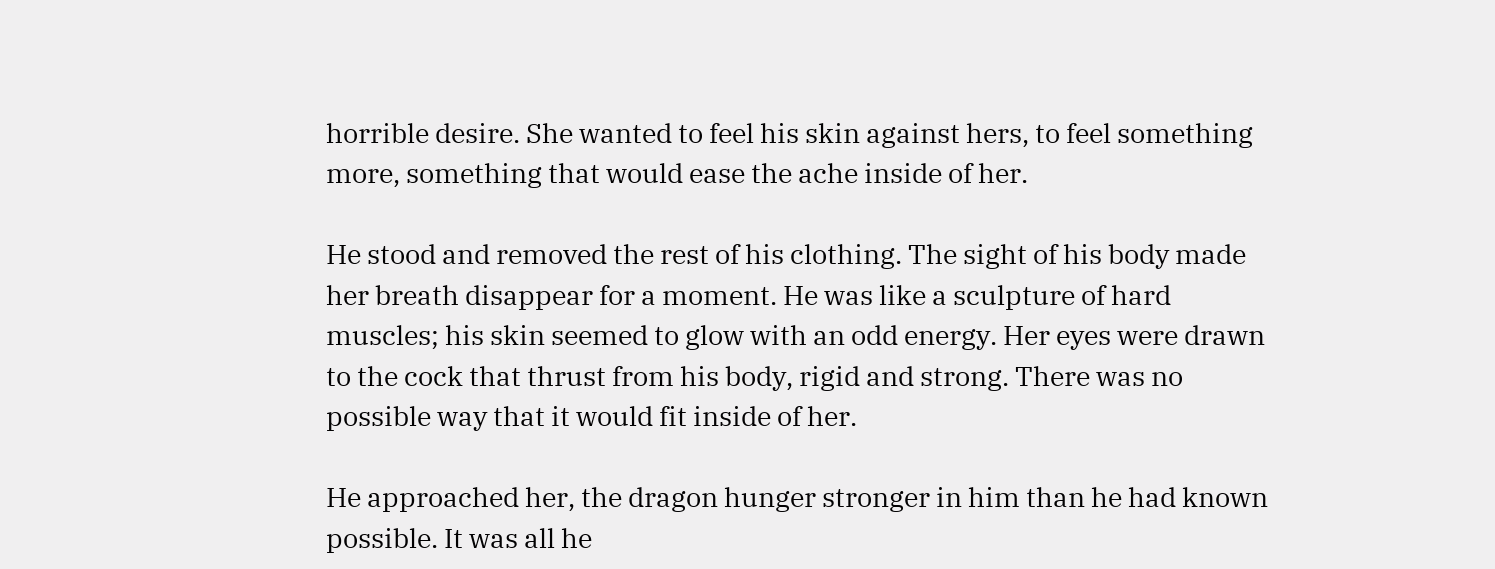horrible desire. She wanted to feel his skin against hers, to feel something more, something that would ease the ache inside of her.

He stood and removed the rest of his clothing. The sight of his body made her breath disappear for a moment. He was like a sculpture of hard muscles; his skin seemed to glow with an odd energy. Her eyes were drawn to the cock that thrust from his body, rigid and strong. There was no possible way that it would fit inside of her.

He approached her, the dragon hunger stronger in him than he had known possible. It was all he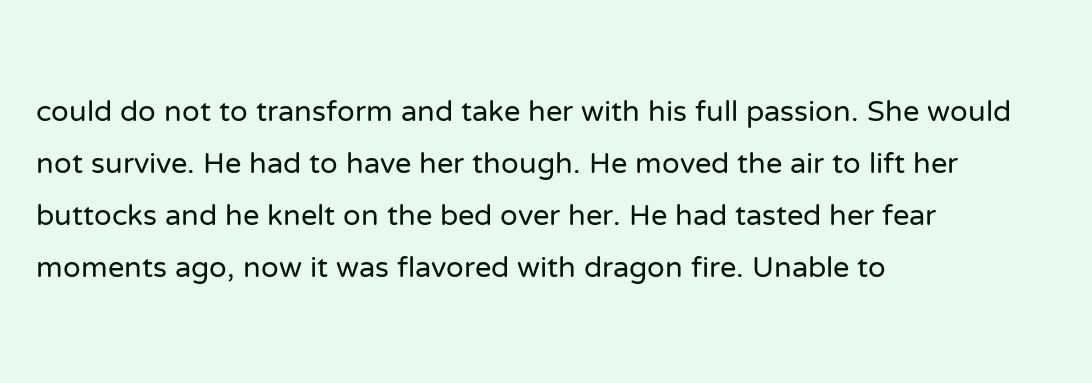could do not to transform and take her with his full passion. She would not survive. He had to have her though. He moved the air to lift her buttocks and he knelt on the bed over her. He had tasted her fear moments ago, now it was flavored with dragon fire. Unable to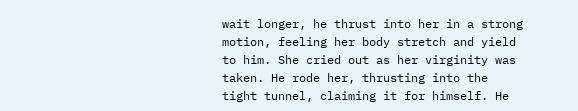wait longer, he thrust into her in a strong motion, feeling her body stretch and yield to him. She cried out as her virginity was taken. He rode her, thrusting into the tight tunnel, claiming it for himself. He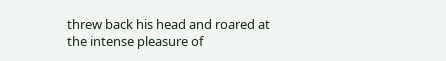threw back his head and roared at the intense pleasure of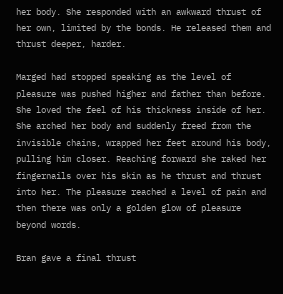her body. She responded with an awkward thrust of her own, limited by the bonds. He released them and thrust deeper, harder.

Marged had stopped speaking as the level of pleasure was pushed higher and father than before. She loved the feel of his thickness inside of her. She arched her body and suddenly freed from the invisible chains, wrapped her feet around his body, pulling him closer. Reaching forward she raked her fingernails over his skin as he thrust and thrust into her. The pleasure reached a level of pain and then there was only a golden glow of pleasure beyond words.

Bran gave a final thrust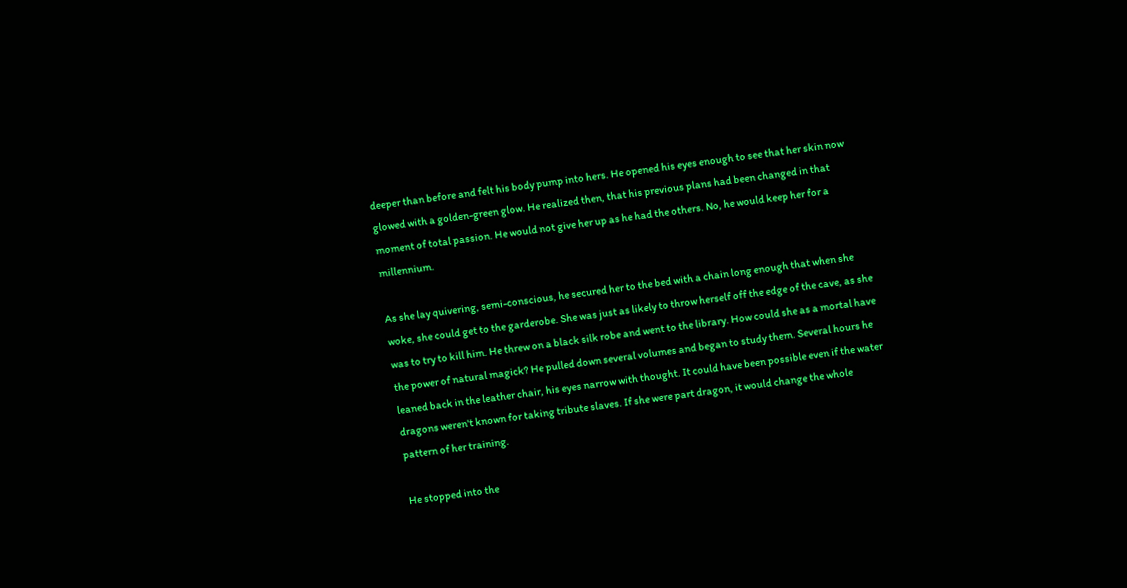deeper than before and felt his body pump into hers. He opened his eyes enough to see that her skin now glowed with a golden-green glow. He realized then, that his previous plans had been changed in that moment of total passion. He would not give her up as he had the others. No, he would keep her for a millennium.

As she lay quivering, semi-conscious, he secured her to the bed with a chain long enough that when she woke, she could get to the garderobe. She was just as likely to throw herself off the edge of the cave, as she was to try to kill him. He threw on a black silk robe and went to the library. How could she as a mortal have the power of natural magick? He pulled down several volumes and began to study them. Several hours he leaned back in the leather chair, his eyes narrow with thought. It could have been possible even if the water dragons weren't known for taking tribute slaves. If she were part dragon, it would change the whole pattern of her training.

He stopped into the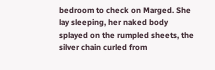bedroom to check on Marged. She lay sleeping, her naked body splayed on the rumpled sheets, the silver chain curled from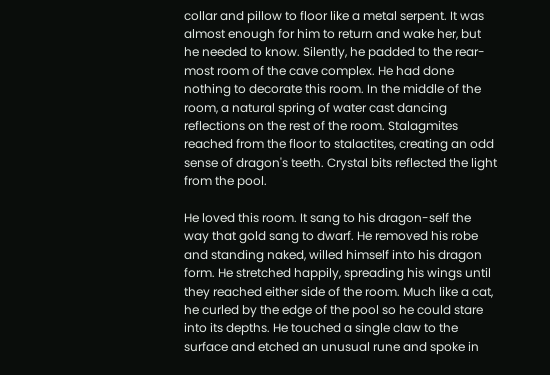collar and pillow to floor like a metal serpent. It was almost enough for him to return and wake her, but he needed to know. Silently, he padded to the rear-most room of the cave complex. He had done nothing to decorate this room. In the middle of the room, a natural spring of water cast dancing reflections on the rest of the room. Stalagmites reached from the floor to stalactites, creating an odd sense of dragon's teeth. Crystal bits reflected the light from the pool.

He loved this room. It sang to his dragon-self the way that gold sang to dwarf. He removed his robe and standing naked, willed himself into his dragon form. He stretched happily, spreading his wings until they reached either side of the room. Much like a cat, he curled by the edge of the pool so he could stare into its depths. He touched a single claw to the surface and etched an unusual rune and spoke in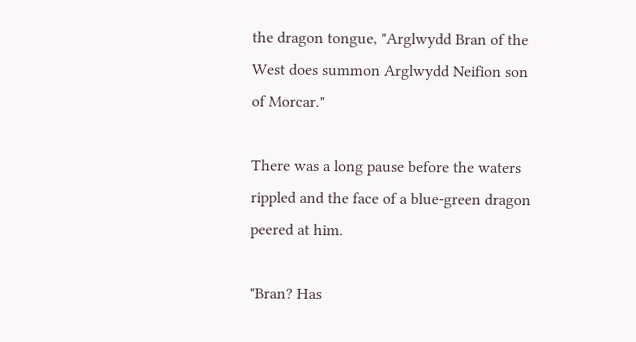the dragon tongue, "Arglwydd Bran of the West does summon Arglwydd Neifion son of Morcar."

There was a long pause before the waters rippled and the face of a blue-green dragon peered at him.

"Bran? Has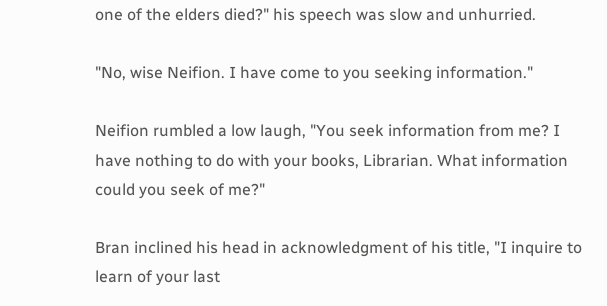one of the elders died?" his speech was slow and unhurried.

"No, wise Neifion. I have come to you seeking information."

Neifion rumbled a low laugh, "You seek information from me? I have nothing to do with your books, Librarian. What information could you seek of me?"

Bran inclined his head in acknowledgment of his title, "I inquire to learn of your last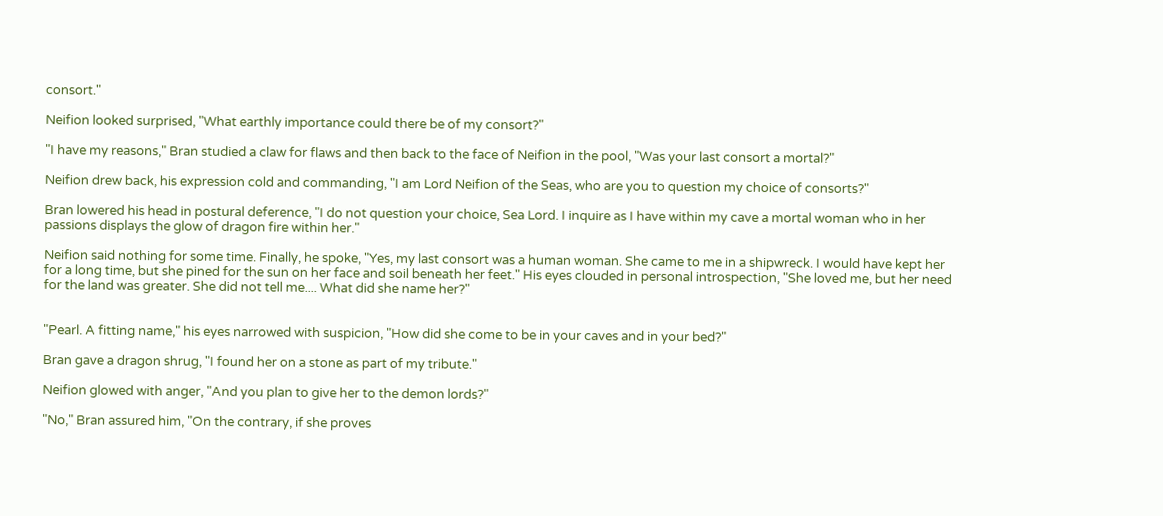consort."

Neifion looked surprised, "What earthly importance could there be of my consort?"

"I have my reasons," Bran studied a claw for flaws and then back to the face of Neifion in the pool, "Was your last consort a mortal?"

Neifion drew back, his expression cold and commanding, "I am Lord Neifion of the Seas, who are you to question my choice of consorts?"

Bran lowered his head in postural deference, "I do not question your choice, Sea Lord. I inquire as I have within my cave a mortal woman who in her passions displays the glow of dragon fire within her."

Neifion said nothing for some time. Finally, he spoke, "Yes, my last consort was a human woman. She came to me in a shipwreck. I would have kept her for a long time, but she pined for the sun on her face and soil beneath her feet." His eyes clouded in personal introspection, "She loved me, but her need for the land was greater. She did not tell me.... What did she name her?"


"Pearl. A fitting name," his eyes narrowed with suspicion, "How did she come to be in your caves and in your bed?"

Bran gave a dragon shrug, "I found her on a stone as part of my tribute."

Neifion glowed with anger, "And you plan to give her to the demon lords?"

"No," Bran assured him, "On the contrary, if she proves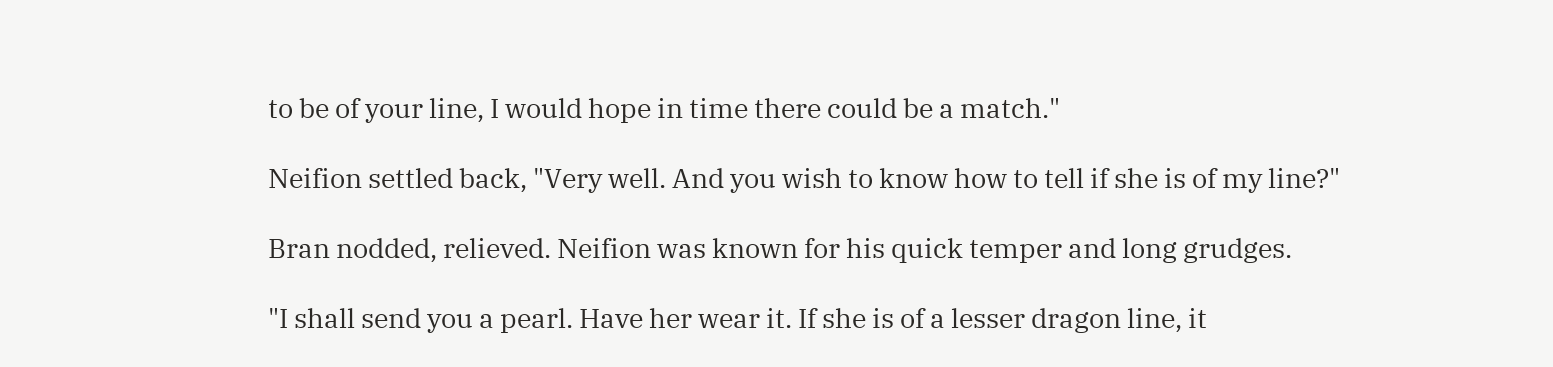to be of your line, I would hope in time there could be a match."

Neifion settled back, "Very well. And you wish to know how to tell if she is of my line?"

Bran nodded, relieved. Neifion was known for his quick temper and long grudges.

"I shall send you a pearl. Have her wear it. If she is of a lesser dragon line, it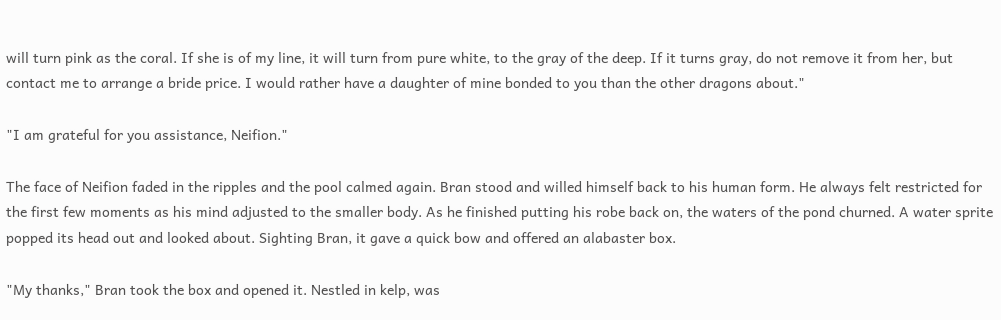will turn pink as the coral. If she is of my line, it will turn from pure white, to the gray of the deep. If it turns gray, do not remove it from her, but contact me to arrange a bride price. I would rather have a daughter of mine bonded to you than the other dragons about."

"I am grateful for you assistance, Neifion."

The face of Neifion faded in the ripples and the pool calmed again. Bran stood and willed himself back to his human form. He always felt restricted for the first few moments as his mind adjusted to the smaller body. As he finished putting his robe back on, the waters of the pond churned. A water sprite popped its head out and looked about. Sighting Bran, it gave a quick bow and offered an alabaster box.

"My thanks," Bran took the box and opened it. Nestled in kelp, was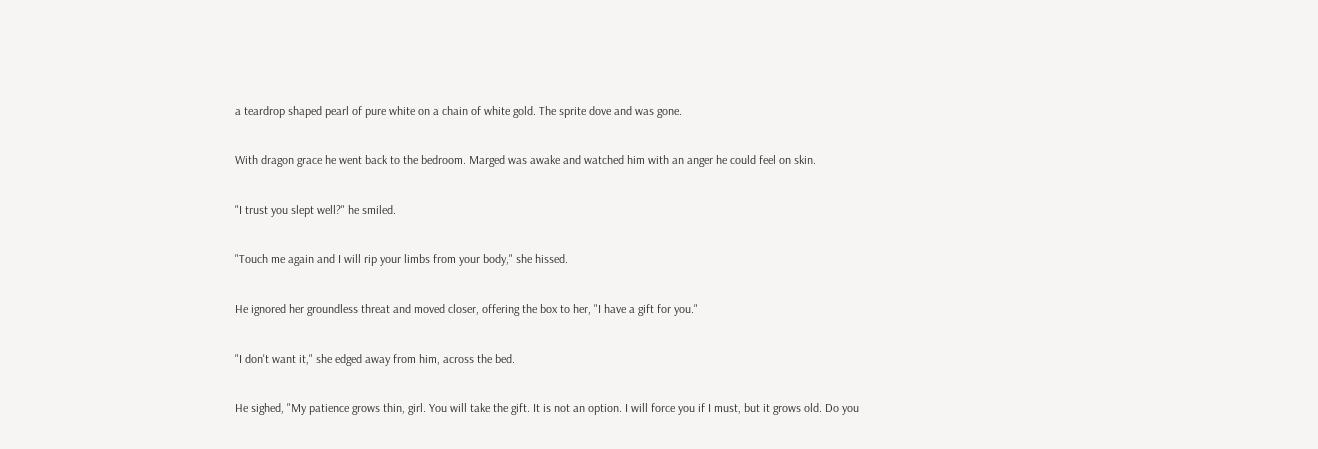a teardrop shaped pearl of pure white on a chain of white gold. The sprite dove and was gone.

With dragon grace he went back to the bedroom. Marged was awake and watched him with an anger he could feel on skin.

"I trust you slept well?" he smiled.

"Touch me again and I will rip your limbs from your body," she hissed.

He ignored her groundless threat and moved closer, offering the box to her, "I have a gift for you."

"I don't want it," she edged away from him, across the bed.

He sighed, "My patience grows thin, girl. You will take the gift. It is not an option. I will force you if I must, but it grows old. Do you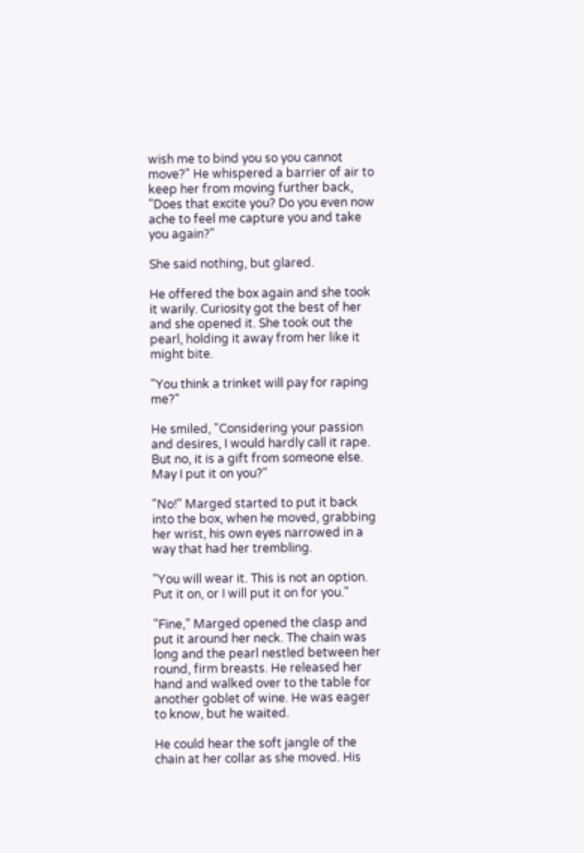wish me to bind you so you cannot move?" He whispered a barrier of air to keep her from moving further back, "Does that excite you? Do you even now ache to feel me capture you and take you again?"

She said nothing, but glared.

He offered the box again and she took it warily. Curiosity got the best of her and she opened it. She took out the pearl, holding it away from her like it might bite.

"You think a trinket will pay for raping me?"

He smiled, "Considering your passion and desires, I would hardly call it rape. But no, it is a gift from someone else. May I put it on you?"

"No!" Marged started to put it back into the box, when he moved, grabbing her wrist, his own eyes narrowed in a way that had her trembling.

"You will wear it. This is not an option. Put it on, or I will put it on for you."

"Fine," Marged opened the clasp and put it around her neck. The chain was long and the pearl nestled between her round, firm breasts. He released her hand and walked over to the table for another goblet of wine. He was eager to know, but he waited.

He could hear the soft jangle of the chain at her collar as she moved. His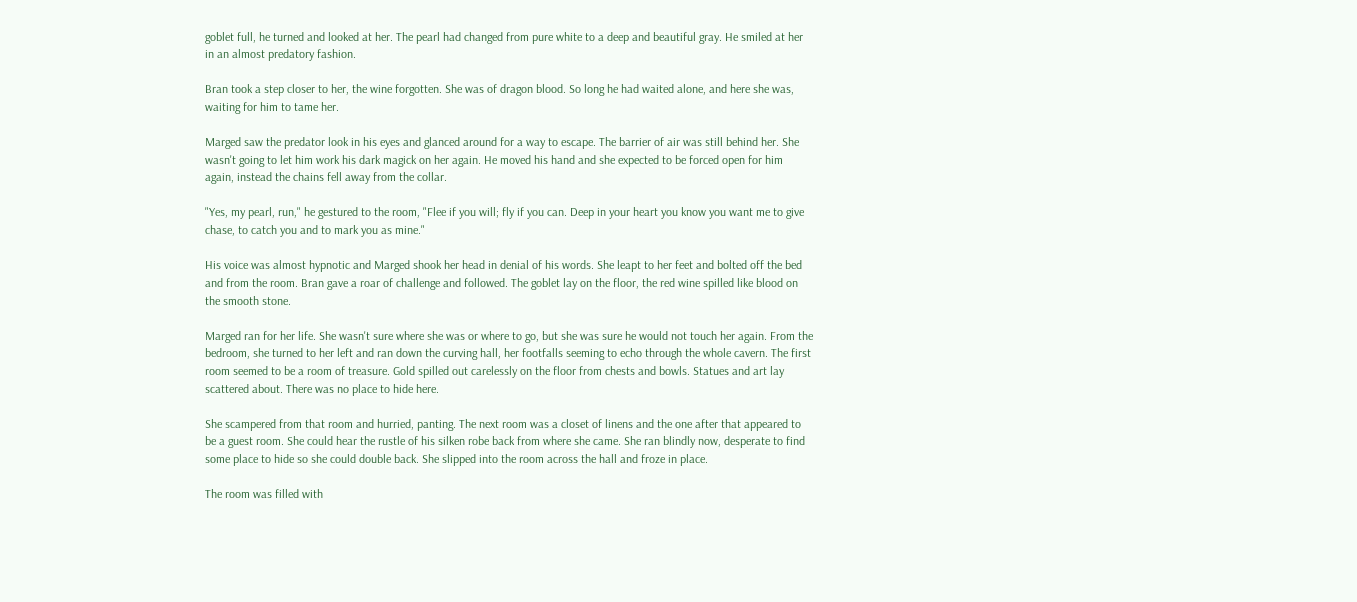goblet full, he turned and looked at her. The pearl had changed from pure white to a deep and beautiful gray. He smiled at her in an almost predatory fashion.

Bran took a step closer to her, the wine forgotten. She was of dragon blood. So long he had waited alone, and here she was, waiting for him to tame her.

Marged saw the predator look in his eyes and glanced around for a way to escape. The barrier of air was still behind her. She wasn't going to let him work his dark magick on her again. He moved his hand and she expected to be forced open for him again, instead the chains fell away from the collar.

"Yes, my pearl, run," he gestured to the room, "Flee if you will; fly if you can. Deep in your heart you know you want me to give chase, to catch you and to mark you as mine."

His voice was almost hypnotic and Marged shook her head in denial of his words. She leapt to her feet and bolted off the bed and from the room. Bran gave a roar of challenge and followed. The goblet lay on the floor, the red wine spilled like blood on the smooth stone.

Marged ran for her life. She wasn't sure where she was or where to go, but she was sure he would not touch her again. From the bedroom, she turned to her left and ran down the curving hall, her footfalls seeming to echo through the whole cavern. The first room seemed to be a room of treasure. Gold spilled out carelessly on the floor from chests and bowls. Statues and art lay scattered about. There was no place to hide here.

She scampered from that room and hurried, panting. The next room was a closet of linens and the one after that appeared to be a guest room. She could hear the rustle of his silken robe back from where she came. She ran blindly now, desperate to find some place to hide so she could double back. She slipped into the room across the hall and froze in place.

The room was filled with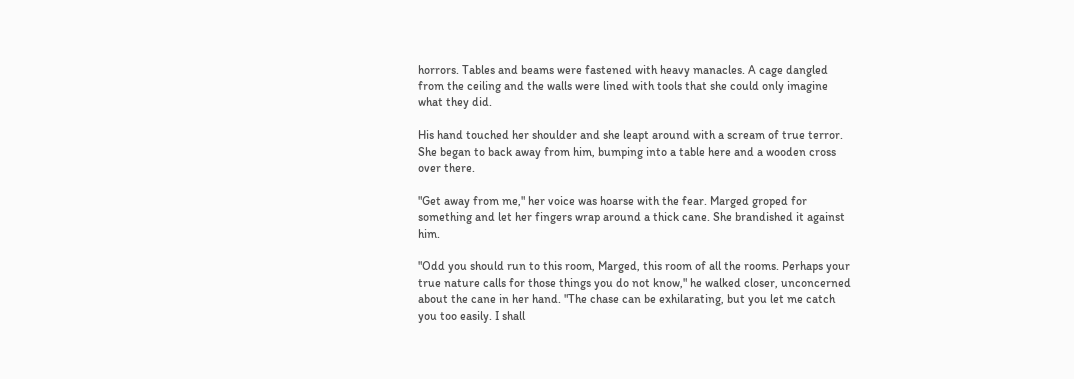horrors. Tables and beams were fastened with heavy manacles. A cage dangled from the ceiling and the walls were lined with tools that she could only imagine what they did.

His hand touched her shoulder and she leapt around with a scream of true terror. She began to back away from him, bumping into a table here and a wooden cross over there.

"Get away from me," her voice was hoarse with the fear. Marged groped for something and let her fingers wrap around a thick cane. She brandished it against him.

"Odd you should run to this room, Marged, this room of all the rooms. Perhaps your true nature calls for those things you do not know," he walked closer, unconcerned about the cane in her hand. "The chase can be exhilarating, but you let me catch you too easily. I shall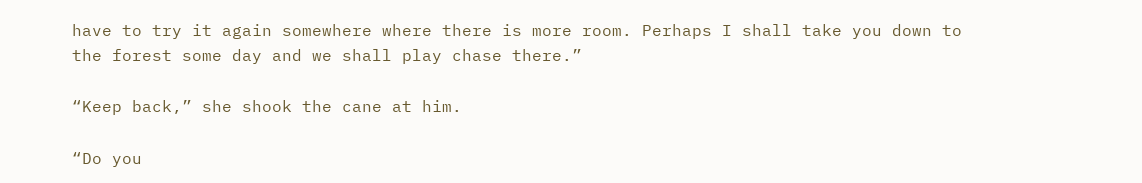have to try it again somewhere where there is more room. Perhaps I shall take you down to the forest some day and we shall play chase there.”

“Keep back,” she shook the cane at him.

“Do you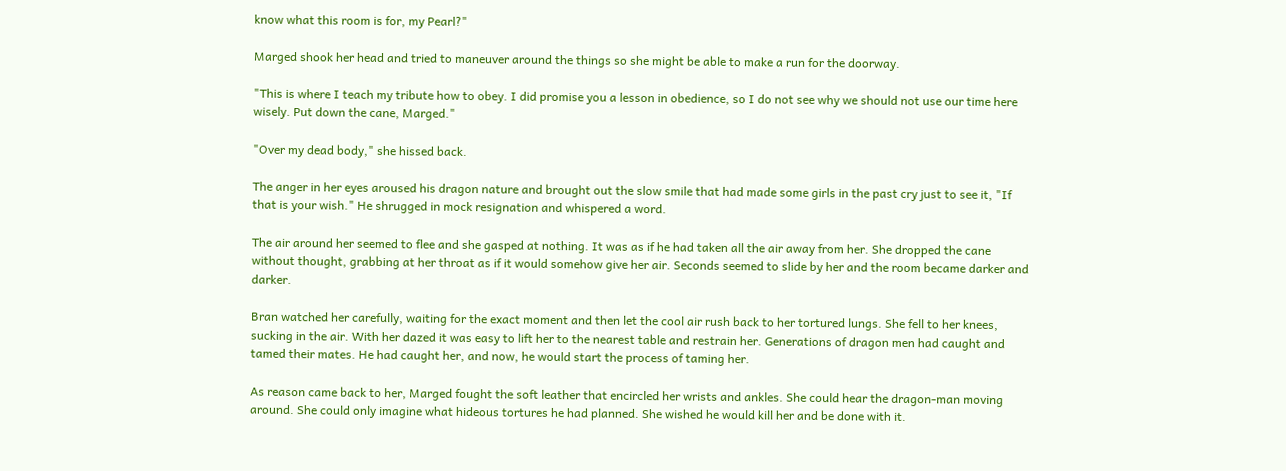know what this room is for, my Pearl?"

Marged shook her head and tried to maneuver around the things so she might be able to make a run for the doorway.

"This is where I teach my tribute how to obey. I did promise you a lesson in obedience, so I do not see why we should not use our time here wisely. Put down the cane, Marged."

"Over my dead body," she hissed back.

The anger in her eyes aroused his dragon nature and brought out the slow smile that had made some girls in the past cry just to see it, "If that is your wish." He shrugged in mock resignation and whispered a word.

The air around her seemed to flee and she gasped at nothing. It was as if he had taken all the air away from her. She dropped the cane without thought, grabbing at her throat as if it would somehow give her air. Seconds seemed to slide by her and the room became darker and darker.

Bran watched her carefully, waiting for the exact moment and then let the cool air rush back to her tortured lungs. She fell to her knees, sucking in the air. With her dazed it was easy to lift her to the nearest table and restrain her. Generations of dragon men had caught and tamed their mates. He had caught her, and now, he would start the process of taming her.

As reason came back to her, Marged fought the soft leather that encircled her wrists and ankles. She could hear the dragon-man moving around. She could only imagine what hideous tortures he had planned. She wished he would kill her and be done with it.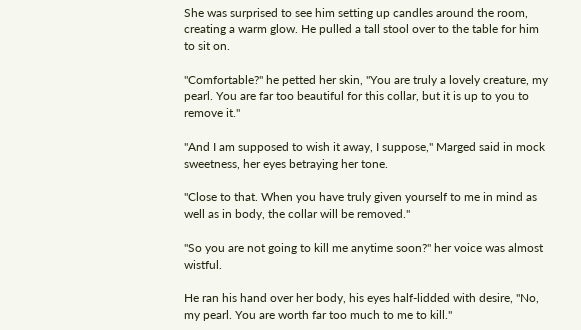She was surprised to see him setting up candles around the room, creating a warm glow. He pulled a tall stool over to the table for him to sit on.

"Comfortable?" he petted her skin, "You are truly a lovely creature, my pearl. You are far too beautiful for this collar, but it is up to you to remove it."

"And I am supposed to wish it away, I suppose," Marged said in mock sweetness, her eyes betraying her tone.

"Close to that. When you have truly given yourself to me in mind as well as in body, the collar will be removed."

"So you are not going to kill me anytime soon?" her voice was almost wistful.

He ran his hand over her body, his eyes half-lidded with desire, "No, my pearl. You are worth far too much to me to kill."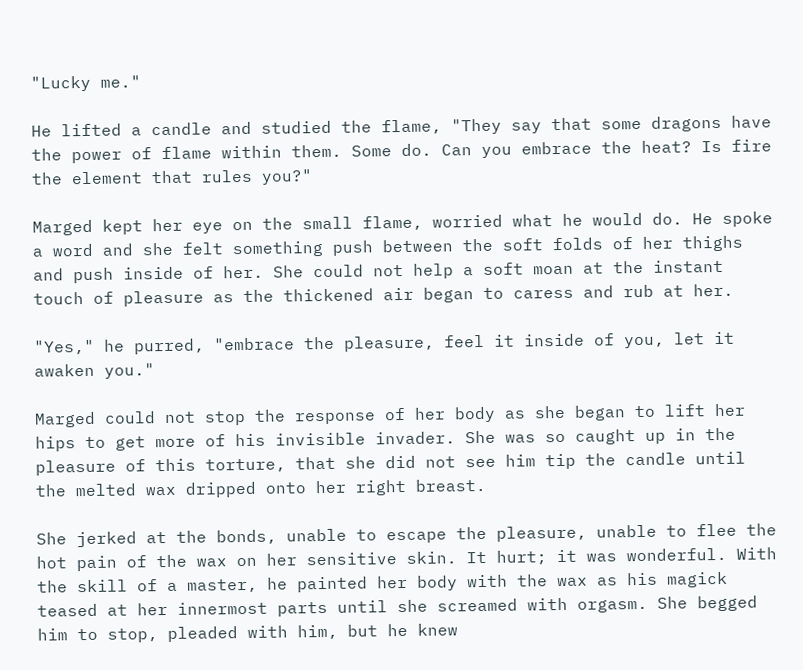"Lucky me."

He lifted a candle and studied the flame, "They say that some dragons have the power of flame within them. Some do. Can you embrace the heat? Is fire the element that rules you?"

Marged kept her eye on the small flame, worried what he would do. He spoke a word and she felt something push between the soft folds of her thighs and push inside of her. She could not help a soft moan at the instant touch of pleasure as the thickened air began to caress and rub at her.

"Yes," he purred, "embrace the pleasure, feel it inside of you, let it awaken you."

Marged could not stop the response of her body as she began to lift her hips to get more of his invisible invader. She was so caught up in the pleasure of this torture, that she did not see him tip the candle until the melted wax dripped onto her right breast.

She jerked at the bonds, unable to escape the pleasure, unable to flee the hot pain of the wax on her sensitive skin. It hurt; it was wonderful. With the skill of a master, he painted her body with the wax as his magick teased at her innermost parts until she screamed with orgasm. She begged him to stop, pleaded with him, but he knew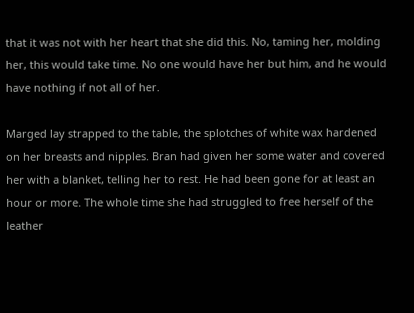that it was not with her heart that she did this. No, taming her, molding her, this would take time. No one would have her but him, and he would have nothing if not all of her.

Marged lay strapped to the table, the splotches of white wax hardened on her breasts and nipples. Bran had given her some water and covered her with a blanket, telling her to rest. He had been gone for at least an hour or more. The whole time she had struggled to free herself of the leather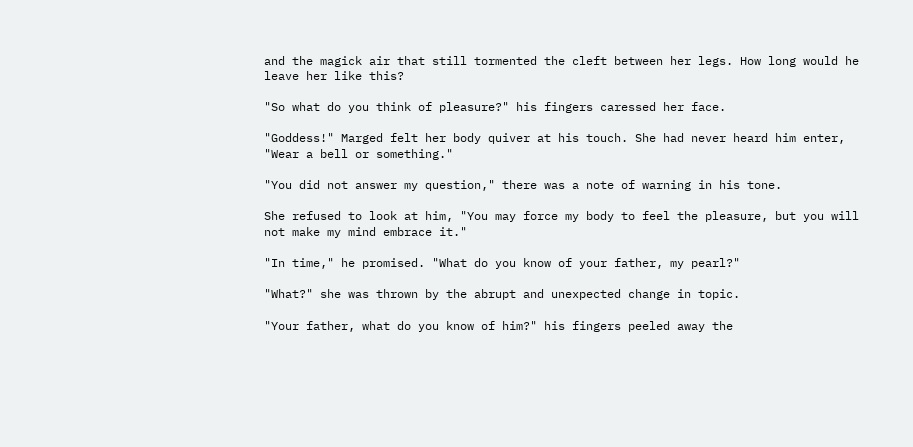and the magick air that still tormented the cleft between her legs. How long would he leave her like this?

"So what do you think of pleasure?" his fingers caressed her face.

"Goddess!" Marged felt her body quiver at his touch. She had never heard him enter, "Wear a bell or something."

"You did not answer my question," there was a note of warning in his tone.

She refused to look at him, "You may force my body to feel the pleasure, but you will not make my mind embrace it."

"In time," he promised. "What do you know of your father, my pearl?"

"What?" she was thrown by the abrupt and unexpected change in topic.

"Your father, what do you know of him?" his fingers peeled away the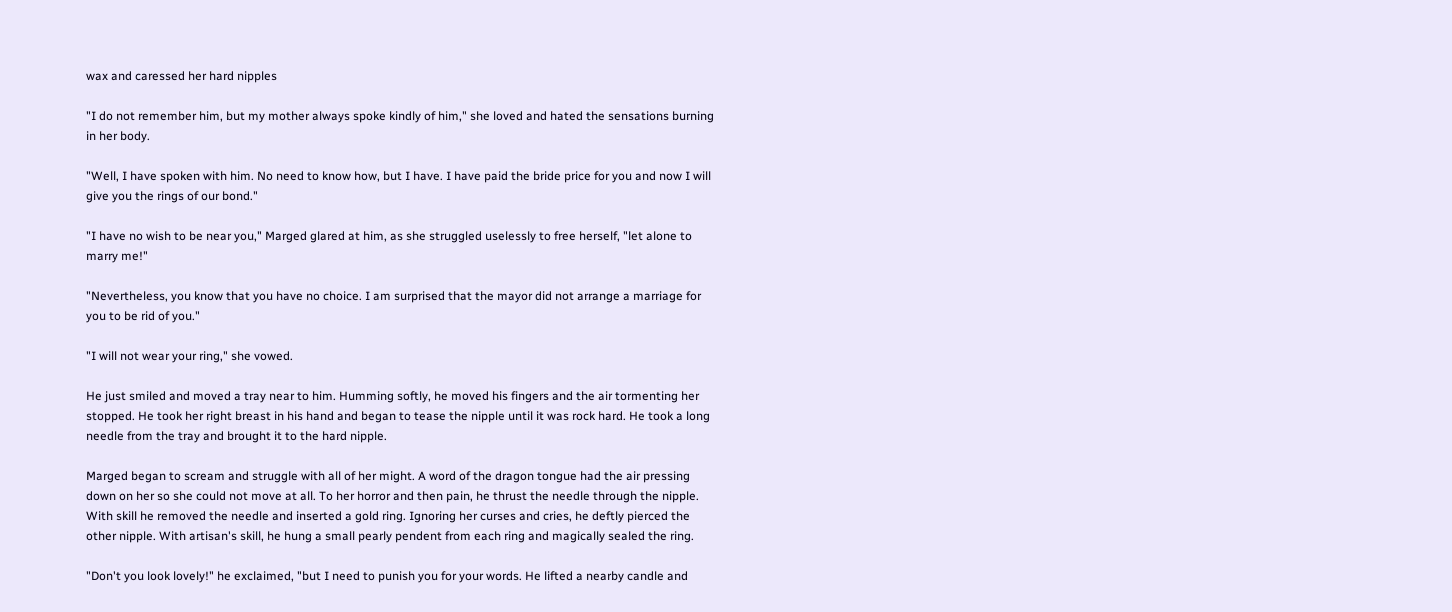wax and caressed her hard nipples

"I do not remember him, but my mother always spoke kindly of him," she loved and hated the sensations burning in her body.

"Well, I have spoken with him. No need to know how, but I have. I have paid the bride price for you and now I will give you the rings of our bond."

"I have no wish to be near you," Marged glared at him, as she struggled uselessly to free herself, "let alone to marry me!"

"Nevertheless, you know that you have no choice. I am surprised that the mayor did not arrange a marriage for you to be rid of you."

"I will not wear your ring," she vowed.

He just smiled and moved a tray near to him. Humming softly, he moved his fingers and the air tormenting her stopped. He took her right breast in his hand and began to tease the nipple until it was rock hard. He took a long needle from the tray and brought it to the hard nipple.

Marged began to scream and struggle with all of her might. A word of the dragon tongue had the air pressing down on her so she could not move at all. To her horror and then pain, he thrust the needle through the nipple. With skill he removed the needle and inserted a gold ring. Ignoring her curses and cries, he deftly pierced the other nipple. With artisan's skill, he hung a small pearly pendent from each ring and magically sealed the ring.

"Don't you look lovely!" he exclaimed, "but I need to punish you for your words. He lifted a nearby candle and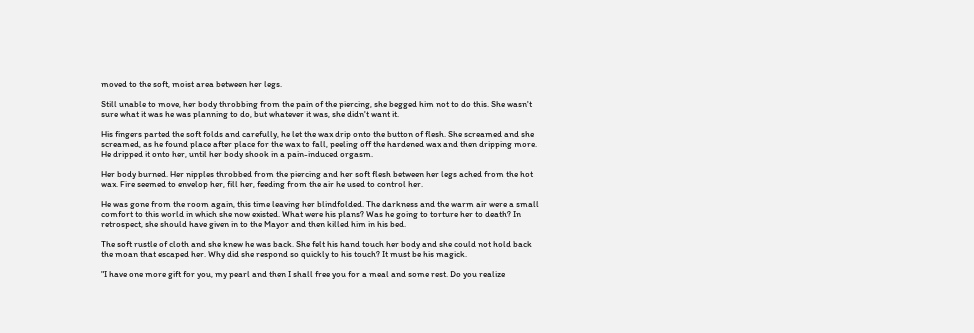moved to the soft, moist area between her legs.

Still unable to move, her body throbbing from the pain of the piercing, she begged him not to do this. She wasn't sure what it was he was planning to do, but whatever it was, she didn't want it.

His fingers parted the soft folds and carefully, he let the wax drip onto the button of flesh. She screamed and she screamed, as he found place after place for the wax to fall, peeling off the hardened wax and then dripping more. He dripped it onto her, until her body shook in a pain-induced orgasm.

Her body burned. Her nipples throbbed from the piercing and her soft flesh between her legs ached from the hot wax. Fire seemed to envelop her, fill her, feeding from the air he used to control her.

He was gone from the room again, this time leaving her blindfolded. The darkness and the warm air were a small comfort to this world in which she now existed. What were his plans? Was he going to torture her to death? In retrospect, she should have given in to the Mayor and then killed him in his bed.

The soft rustle of cloth and she knew he was back. She felt his hand touch her body and she could not hold back the moan that escaped her. Why did she respond so quickly to his touch? It must be his magick.

"I have one more gift for you, my pearl and then I shall free you for a meal and some rest. Do you realize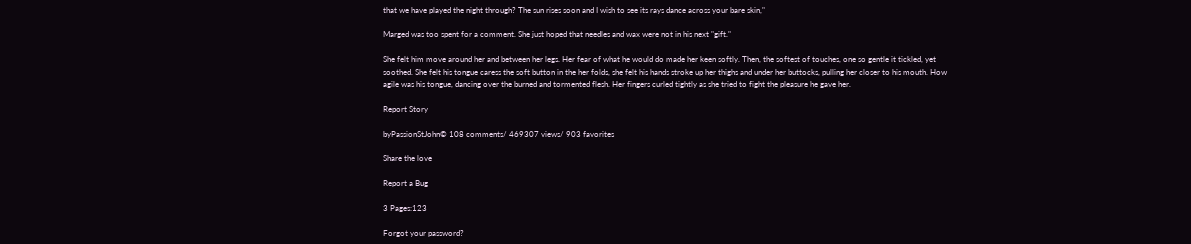that we have played the night through? The sun rises soon and I wish to see its rays dance across your bare skin,"

Marged was too spent for a comment. She just hoped that needles and wax were not in his next "gift."

She felt him move around her and between her legs. Her fear of what he would do made her keen softly. Then, the softest of touches, one so gentle it tickled, yet soothed. She felt his tongue caress the soft button in the her folds, she felt his hands stroke up her thighs and under her buttocks, pulling her closer to his mouth. How agile was his tongue, dancing over the burned and tormented flesh. Her fingers curled tightly as she tried to fight the pleasure he gave her.

Report Story

byPassionStJohn© 108 comments/ 469307 views/ 903 favorites

Share the love

Report a Bug

3 Pages:123

Forgot your password?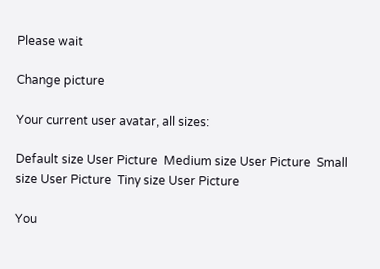Please wait

Change picture

Your current user avatar, all sizes:

Default size User Picture  Medium size User Picture  Small size User Picture  Tiny size User Picture

You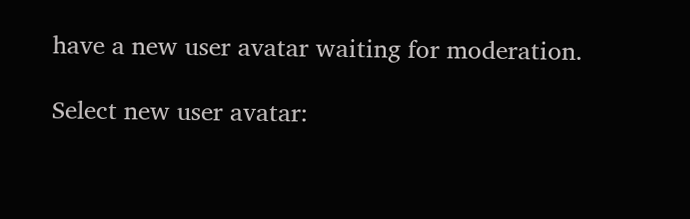have a new user avatar waiting for moderation.

Select new user avatar: